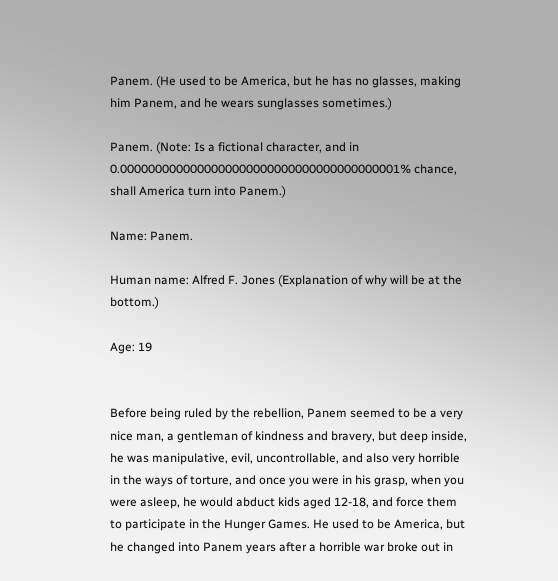Panem. (He used to be America, but he has no glasses, making him Panem, and he wears sunglasses sometimes.)

Panem. (Note: Is a fictional character, and in 0.0000000000000000000000000000000000000001% chance, shall America turn into Panem.)

Name: Panem.

Human name: Alfred F. Jones (Explanation of why will be at the bottom.)

Age: 19


Before being ruled by the rebellion, Panem seemed to be a very nice man, a gentleman of kindness and bravery, but deep inside, he was manipulative, evil, uncontrollable, and also very horrible in the ways of torture, and once you were in his grasp, when you were asleep, he would abduct kids aged 12-18, and force them to participate in the Hunger Games. He used to be America, but he changed into Panem years after a horrible war broke out in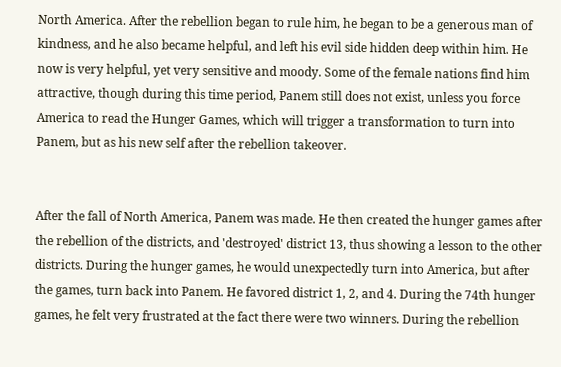North America. After the rebellion began to rule him, he began to be a generous man of kindness, and he also became helpful, and left his evil side hidden deep within him. He now is very helpful, yet very sensitive and moody. Some of the female nations find him attractive, though during this time period, Panem still does not exist, unless you force America to read the Hunger Games, which will trigger a transformation to turn into Panem, but as his new self after the rebellion takeover.


After the fall of North America, Panem was made. He then created the hunger games after the rebellion of the districts, and 'destroyed' district 13, thus showing a lesson to the other districts. During the hunger games, he would unexpectedly turn into America, but after the games, turn back into Panem. He favored district 1, 2, and 4. During the 74th hunger games, he felt very frustrated at the fact there were two winners. During the rebellion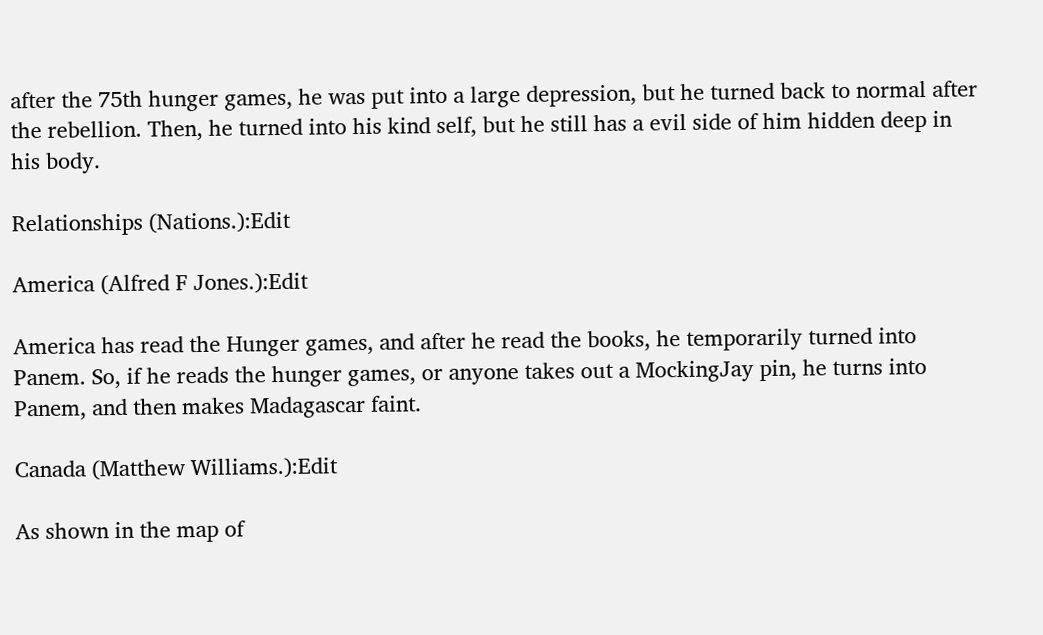after the 75th hunger games, he was put into a large depression, but he turned back to normal after the rebellion. Then, he turned into his kind self, but he still has a evil side of him hidden deep in his body.

Relationships (Nations.):Edit

America (Alfred F Jones.):Edit

America has read the Hunger games, and after he read the books, he temporarily turned into Panem. So, if he reads the hunger games, or anyone takes out a MockingJay pin, he turns into Panem, and then makes Madagascar faint.

Canada (Matthew Williams.):Edit

As shown in the map of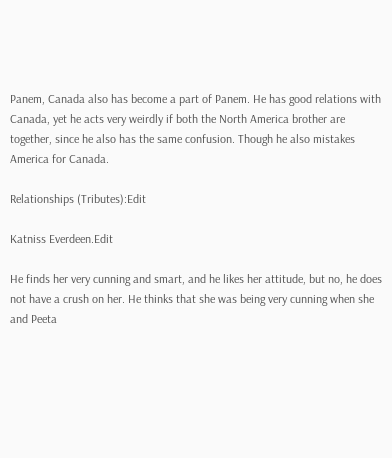Panem, Canada also has become a part of Panem. He has good relations with Canada, yet he acts very weirdly if both the North America brother are together, since he also has the same confusion. Though he also mistakes America for Canada.

Relationships (Tributes):Edit

Katniss Everdeen.Edit

He finds her very cunning and smart, and he likes her attitude, but no, he does not have a crush on her. He thinks that she was being very cunning when she and Peeta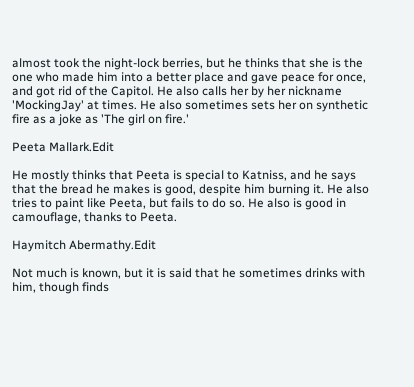almost took the night-lock berries, but he thinks that she is the one who made him into a better place and gave peace for once, and got rid of the Capitol. He also calls her by her nickname 'MockingJay' at times. He also sometimes sets her on synthetic fire as a joke as 'The girl on fire.'

Peeta Mallark.Edit

He mostly thinks that Peeta is special to Katniss, and he says that the bread he makes is good, despite him burning it. He also tries to paint like Peeta, but fails to do so. He also is good in camouflage, thanks to Peeta.

Haymitch Abermathy.Edit

Not much is known, but it is said that he sometimes drinks with him, though finds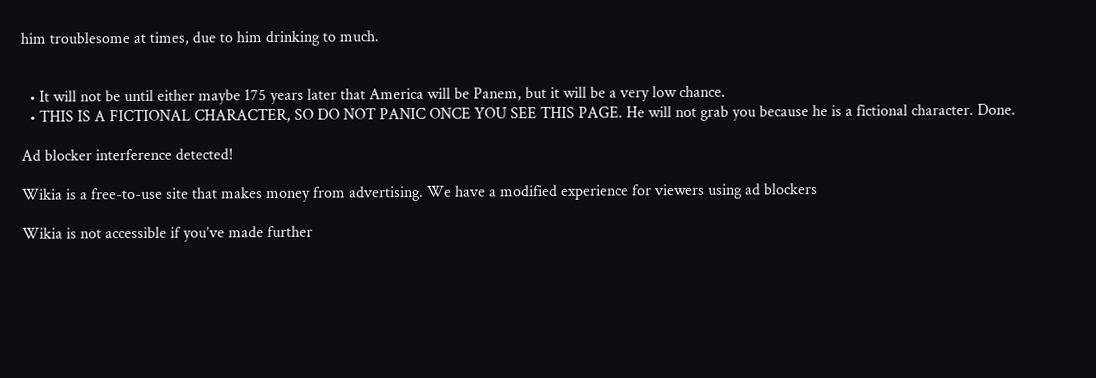him troublesome at times, due to him drinking to much.


  • It will not be until either maybe 175 years later that America will be Panem, but it will be a very low chance.
  • THIS IS A FICTIONAL CHARACTER, SO DO NOT PANIC ONCE YOU SEE THIS PAGE. He will not grab you because he is a fictional character. Done.

Ad blocker interference detected!

Wikia is a free-to-use site that makes money from advertising. We have a modified experience for viewers using ad blockers

Wikia is not accessible if you’ve made further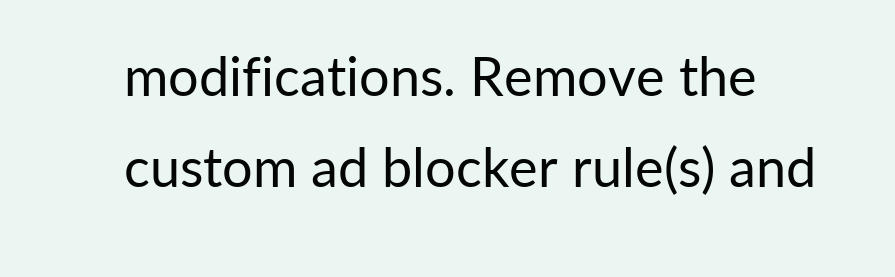modifications. Remove the custom ad blocker rule(s) and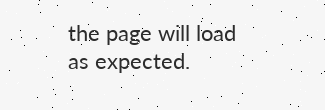the page will load as expected.